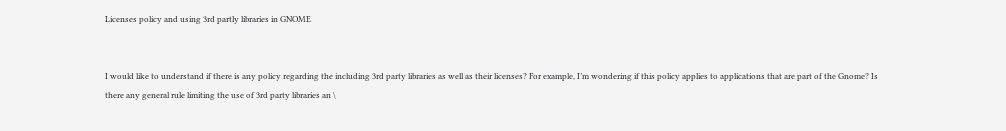Licenses policy and using 3rd partly libraries in GNOME


I would like to understand if there is any policy regarding the including 3rd party libraries as well as their licenses? For example, I’m wondering if this policy applies to applications that are part of the Gnome? Is there any general rule limiting the use of 3rd party libraries an \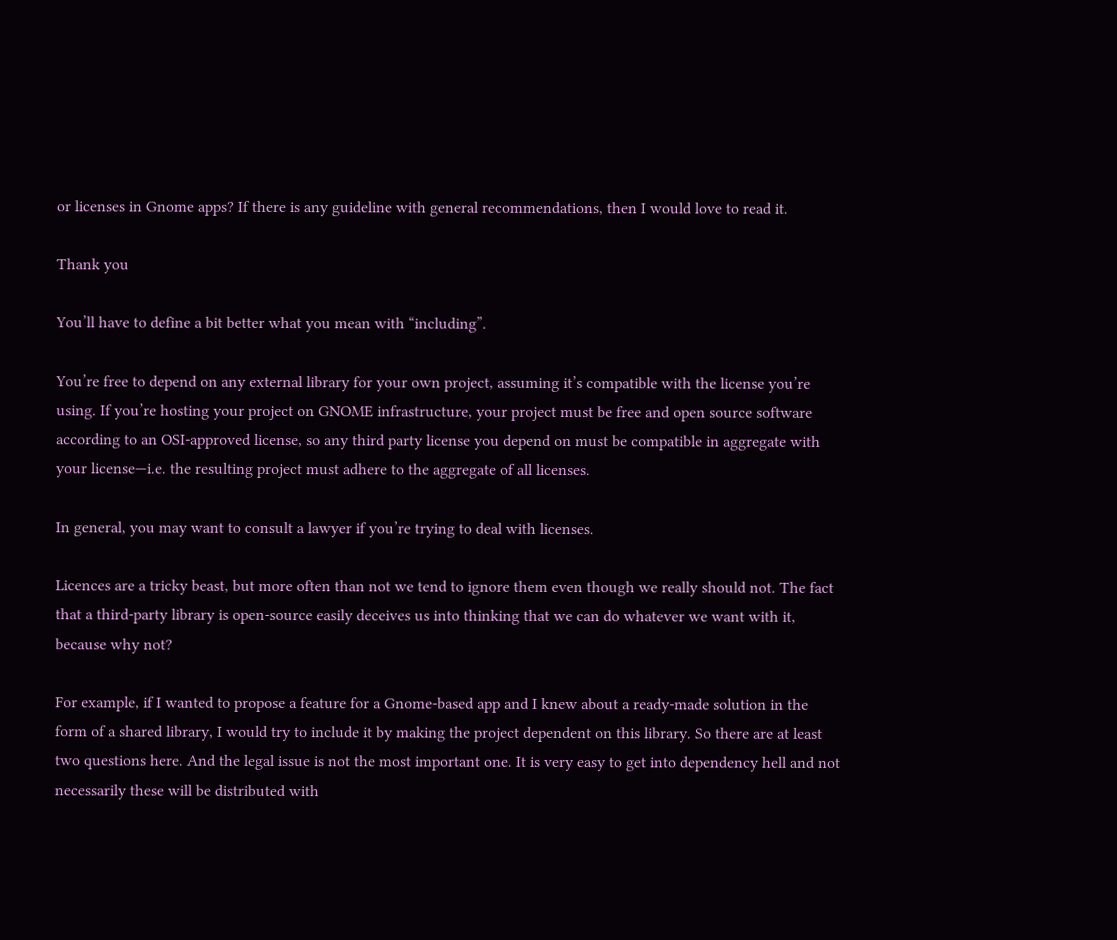or licenses in Gnome apps? If there is any guideline with general recommendations, then I would love to read it.

Thank you

You’ll have to define a bit better what you mean with “including”.

You’re free to depend on any external library for your own project, assuming it’s compatible with the license you’re using. If you’re hosting your project on GNOME infrastructure, your project must be free and open source software according to an OSI-approved license, so any third party license you depend on must be compatible in aggregate with your license—i.e. the resulting project must adhere to the aggregate of all licenses.

In general, you may want to consult a lawyer if you’re trying to deal with licenses.

Licences are a tricky beast, but more often than not we tend to ignore them even though we really should not. The fact that a third-party library is open-source easily deceives us into thinking that we can do whatever we want with it, because why not?

For example, if I wanted to propose a feature for a Gnome-based app and I knew about a ready-made solution in the form of a shared library, I would try to include it by making the project dependent on this library. So there are at least two questions here. And the legal issue is not the most important one. It is very easy to get into dependency hell and not necessarily these will be distributed with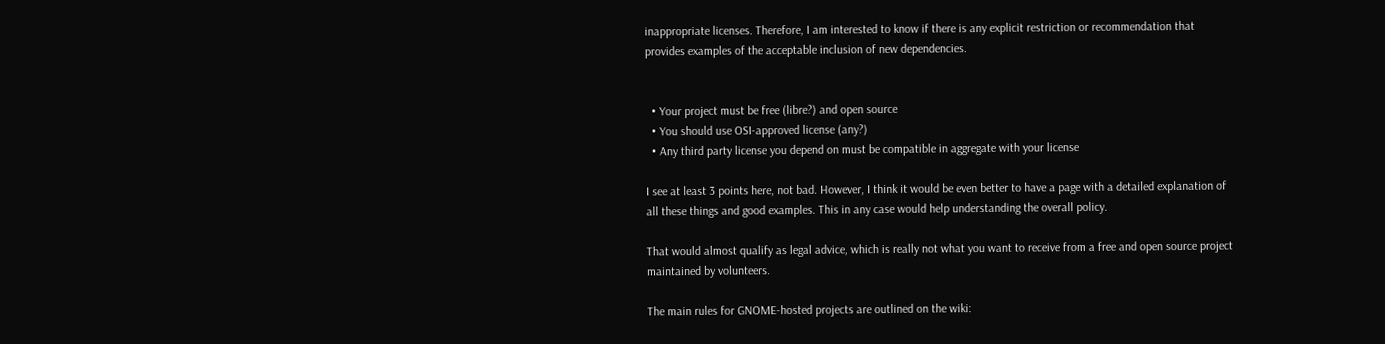inappropriate licenses. Therefore, I am interested to know if there is any explicit restriction or recommendation that provides examples of the acceptable inclusion of new dependencies.


  • Your project must be free (libre?) and open source
  • You should use OSI-approved license (any?)
  • Any third party license you depend on must be compatible in aggregate with your license

I see at least 3 points here, not bad. However, I think it would be even better to have a page with a detailed explanation of all these things and good examples. This in any case would help understanding the overall policy.

That would almost qualify as legal advice, which is really not what you want to receive from a free and open source project maintained by volunteers.

The main rules for GNOME-hosted projects are outlined on the wiki: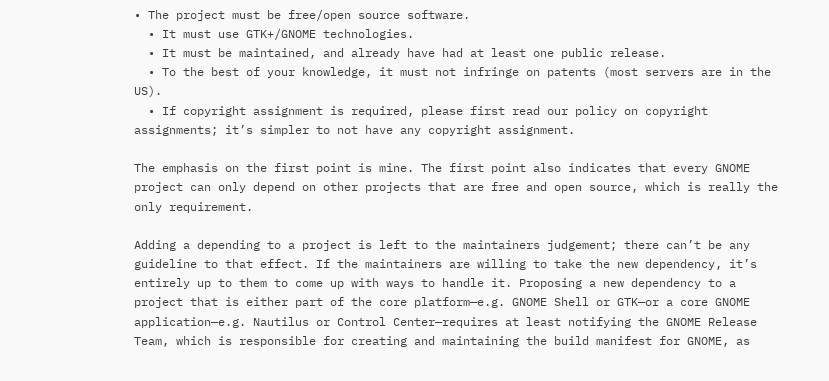• The project must be free/open source software.
  • It must use GTK+/GNOME technologies.
  • It must be maintained, and already have had at least one public release.
  • To the best of your knowledge, it must not infringe on patents (most servers are in the US).
  • If copyright assignment is required, please first read our policy on copyright assignments; it’s simpler to not have any copyright assignment.

The emphasis on the first point is mine. The first point also indicates that every GNOME project can only depend on other projects that are free and open source, which is really the only requirement.

Adding a depending to a project is left to the maintainers judgement; there can’t be any guideline to that effect. If the maintainers are willing to take the new dependency, it’s entirely up to them to come up with ways to handle it. Proposing a new dependency to a project that is either part of the core platform—e.g. GNOME Shell or GTK—or a core GNOME application—e.g. Nautilus or Control Center—requires at least notifying the GNOME Release Team, which is responsible for creating and maintaining the build manifest for GNOME, as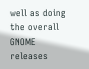well as doing the overall GNOME releases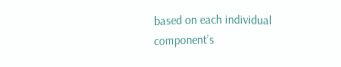based on each individual component’s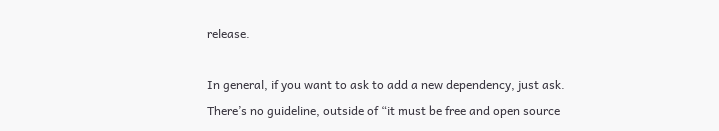release.

In general, if you want to ask to add a new dependency, just ask. There’s no guideline, outside of “it must be free and open source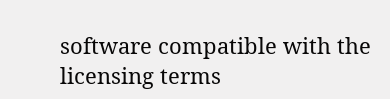software compatible with the licensing terms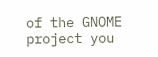of the GNOME project you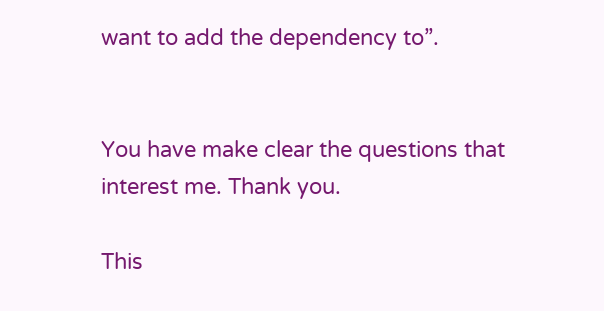want to add the dependency to”.


You have make clear the questions that interest me. Thank you.

This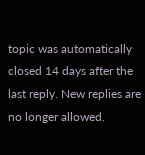topic was automatically closed 14 days after the last reply. New replies are no longer allowed.